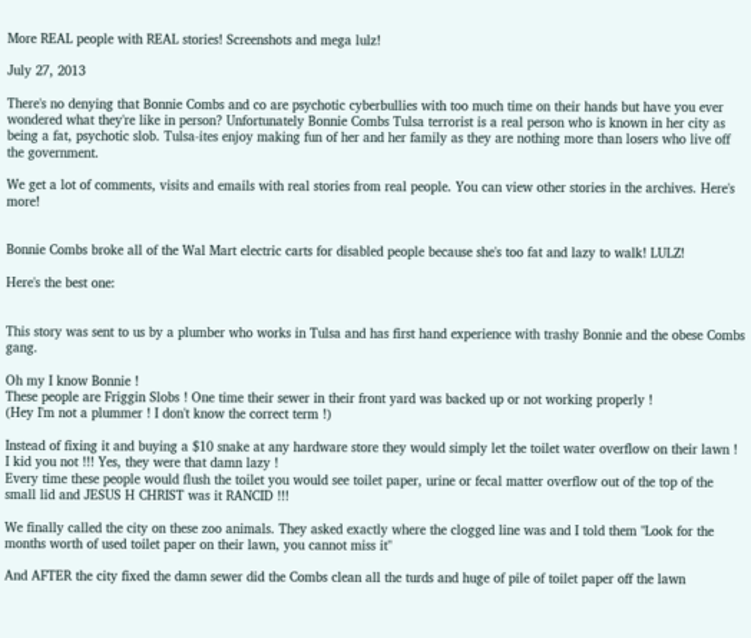More REAL people with REAL stories! Screenshots and mega lulz!

July 27, 2013

There's no denying that Bonnie Combs and co are psychotic cyberbullies with too much time on their hands but have you ever wondered what they're like in person? Unfortunately Bonnie Combs Tulsa terrorist is a real person who is known in her city as being a fat, psychotic slob. Tulsa-ites enjoy making fun of her and her family as they are nothing more than losers who live off the government.

We get a lot of comments, visits and emails with real stories from real people. You can view other stories in the archives. Here's more!


Bonnie Combs broke all of the Wal Mart electric carts for disabled people because she's too fat and lazy to walk! LULZ!

Here's the best one:


This story was sent to us by a plumber who works in Tulsa and has first hand experience with trashy Bonnie and the obese Combs gang.

Oh my I know Bonnie !
These people are Friggin Slobs ! One time their sewer in their front yard was backed up or not working properly !
(Hey I'm not a plummer ! I don't know the correct term !)

Instead of fixing it and buying a $10 snake at any hardware store they would simply let the toilet water overflow on their lawn ! I kid you not !!! Yes, they were that damn lazy !
Every time these people would flush the toilet you would see toilet paper, urine or fecal matter overflow out of the top of the small lid and JESUS H CHRIST was it RANCID !!!

We finally called the city on these zoo animals. They asked exactly where the clogged line was and I told them "Look for the months worth of used toilet paper on their lawn, you cannot miss it"

And AFTER the city fixed the damn sewer did the Combs clean all the turds and huge of pile of toilet paper off the lawn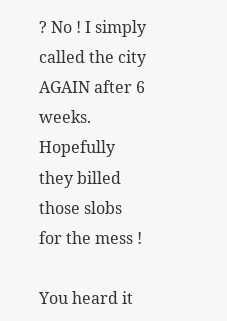? No ! I simply called the city AGAIN after 6 weeks. Hopefully they billed those slobs for the mess !

You heard it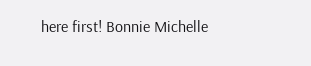here first! Bonnie Michelle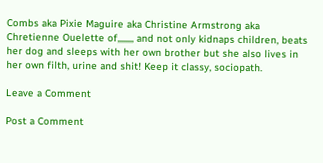Combs aka Pixie Maguire aka Christine Armstrong aka Chretienne Ouelette of,,,,,,,, and not only kidnaps children, beats her dog and sleeps with her own brother but she also lives in her own filth, urine and shit! Keep it classy, sociopath.

Leave a Comment

Post a Comment